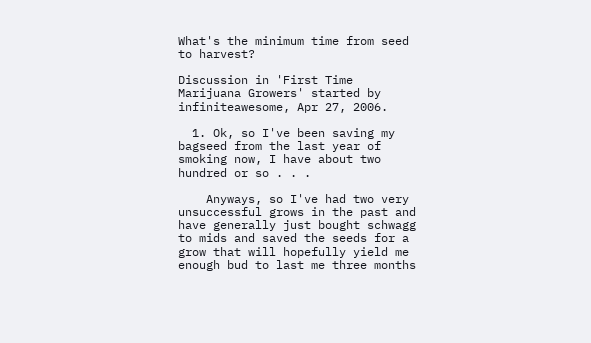What's the minimum time from seed to harvest?

Discussion in 'First Time Marijuana Growers' started by infiniteawesome, Apr 27, 2006.

  1. Ok, so I've been saving my bagseed from the last year of smoking now, I have about two hundred or so . . .

    Anyways, so I've had two very unsuccessful grows in the past and have generally just bought schwagg to mids and saved the seeds for a grow that will hopefully yield me enough bud to last me three months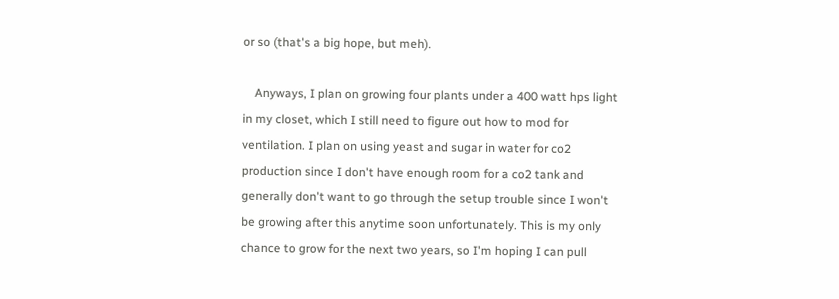or so (that's a big hope, but meh).

    Anyways, I plan on growing four plants under a 400 watt hps light in my closet, which I still need to figure out how to mod for ventilation. I plan on using yeast and sugar in water for co2 production since I don't have enough room for a co2 tank and generally don't want to go through the setup trouble since I won't be growing after this anytime soon unfortunately. This is my only chance to grow for the next two years, so I'm hoping I can pull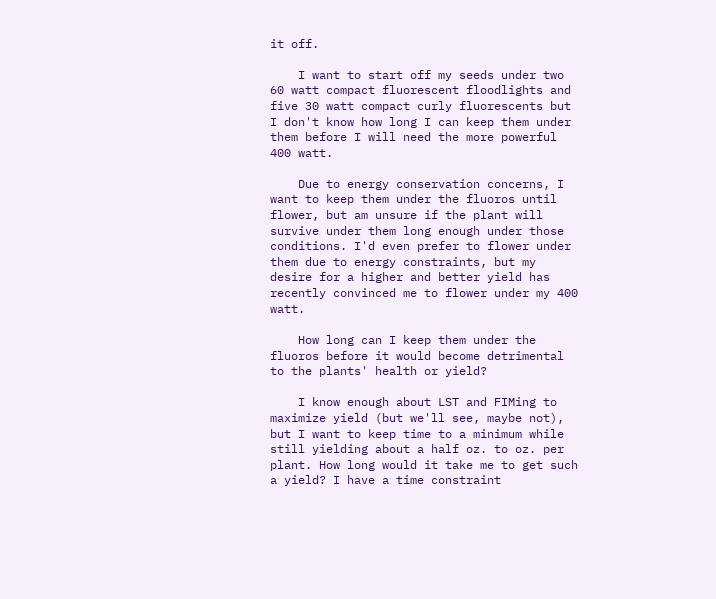it off.

    I want to start off my seeds under two 60 watt compact fluorescent floodlights and five 30 watt compact curly fluorescents but I don't know how long I can keep them under them before I will need the more powerful 400 watt.

    Due to energy conservation concerns, I want to keep them under the fluoros until flower, but am unsure if the plant will survive under them long enough under those conditions. I'd even prefer to flower under them due to energy constraints, but my desire for a higher and better yield has recently convinced me to flower under my 400 watt.

    How long can I keep them under the fluoros before it would become detrimental to the plants' health or yield?

    I know enough about LST and FIMing to maximize yield (but we'll see, maybe not), but I want to keep time to a minimum while still yielding about a half oz. to oz. per plant. How long would it take me to get such a yield? I have a time constraint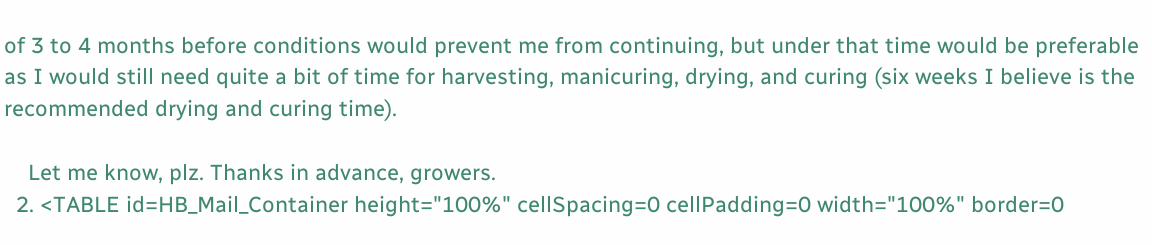of 3 to 4 months before conditions would prevent me from continuing, but under that time would be preferable as I would still need quite a bit of time for harvesting, manicuring, drying, and curing (six weeks I believe is the recommended drying and curing time).

    Let me know, plz. Thanks in advance, growers.
  2. <TABLE id=HB_Mail_Container height="100%" cellSpacing=0 cellPadding=0 width="100%" border=0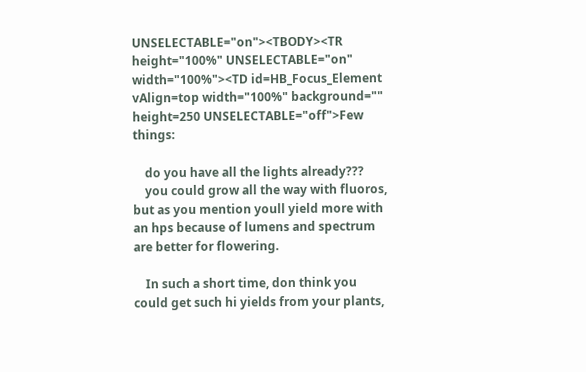UNSELECTABLE="on"><TBODY><TR height="100%" UNSELECTABLE="on" width="100%"><TD id=HB_Focus_Element vAlign=top width="100%" background="" height=250 UNSELECTABLE="off">Few things:

    do you have all the lights already???
    you could grow all the way with fluoros, but as you mention youll yield more with an hps because of lumens and spectrum are better for flowering.

    In such a short time, don think you could get such hi yields from your plants,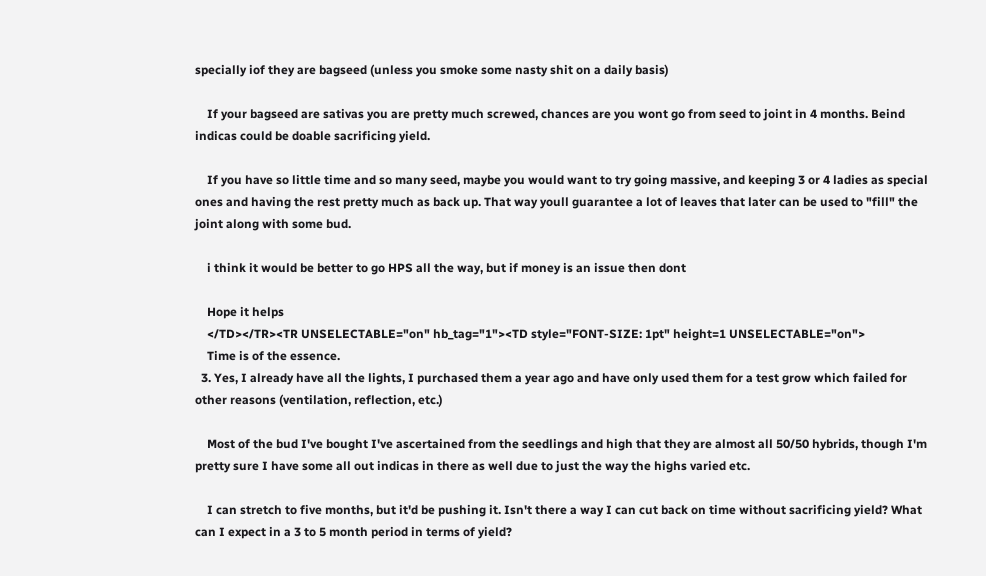specially iof they are bagseed (unless you smoke some nasty shit on a daily basis)

    If your bagseed are sativas you are pretty much screwed, chances are you wont go from seed to joint in 4 months. Beind indicas could be doable sacrificing yield.

    If you have so little time and so many seed, maybe you would want to try going massive, and keeping 3 or 4 ladies as special ones and having the rest pretty much as back up. That way youll guarantee a lot of leaves that later can be used to "fill" the joint along with some bud.

    i think it would be better to go HPS all the way, but if money is an issue then dont

    Hope it helps
    </TD></TR><TR UNSELECTABLE="on" hb_tag="1"><TD style="FONT-SIZE: 1pt" height=1 UNSELECTABLE="on">
    Time is of the essence.
  3. Yes, I already have all the lights, I purchased them a year ago and have only used them for a test grow which failed for other reasons (ventilation, reflection, etc.)

    Most of the bud I've bought I've ascertained from the seedlings and high that they are almost all 50/50 hybrids, though I'm pretty sure I have some all out indicas in there as well due to just the way the highs varied etc.

    I can stretch to five months, but it'd be pushing it. Isn't there a way I can cut back on time without sacrificing yield? What can I expect in a 3 to 5 month period in terms of yield?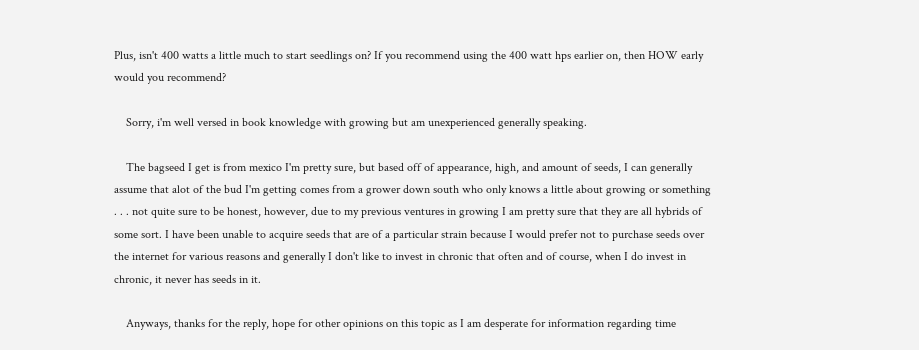Plus, isn't 400 watts a little much to start seedlings on? If you recommend using the 400 watt hps earlier on, then HOW early would you recommend?

    Sorry, i'm well versed in book knowledge with growing but am unexperienced generally speaking.

    The bagseed I get is from mexico I'm pretty sure, but based off of appearance, high, and amount of seeds, I can generally assume that alot of the bud I'm getting comes from a grower down south who only knows a little about growing or something . . . not quite sure to be honest, however, due to my previous ventures in growing I am pretty sure that they are all hybrids of some sort. I have been unable to acquire seeds that are of a particular strain because I would prefer not to purchase seeds over the internet for various reasons and generally I don't like to invest in chronic that often and of course, when I do invest in chronic, it never has seeds in it.

    Anyways, thanks for the reply, hope for other opinions on this topic as I am desperate for information regarding time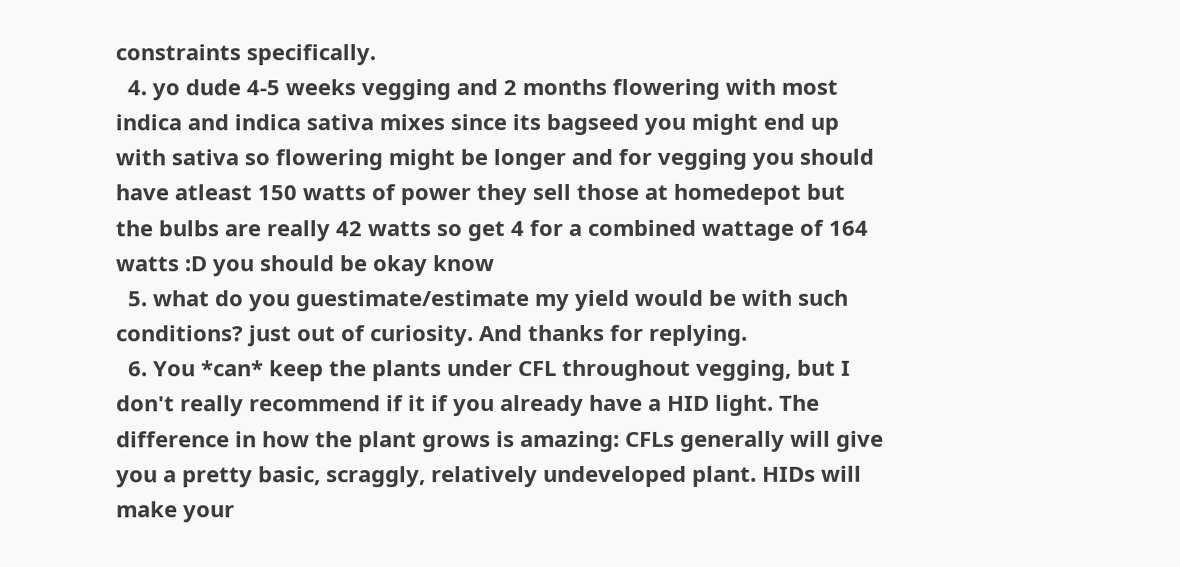constraints specifically.
  4. yo dude 4-5 weeks vegging and 2 months flowering with most indica and indica sativa mixes since its bagseed you might end up with sativa so flowering might be longer and for vegging you should have atleast 150 watts of power they sell those at homedepot but the bulbs are really 42 watts so get 4 for a combined wattage of 164 watts :D you should be okay know
  5. what do you guestimate/estimate my yield would be with such conditions? just out of curiosity. And thanks for replying.
  6. You *can* keep the plants under CFL throughout vegging, but I don't really recommend if it if you already have a HID light. The difference in how the plant grows is amazing: CFLs generally will give you a pretty basic, scraggly, relatively undeveloped plant. HIDs will make your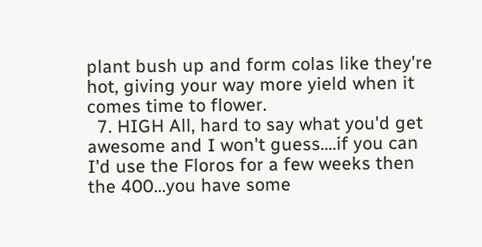plant bush up and form colas like they're hot, giving your way more yield when it comes time to flower.
  7. HIGH All, hard to say what you'd get awesome and I won't guess....if you can I'd use the Floros for a few weeks then the 400...you have some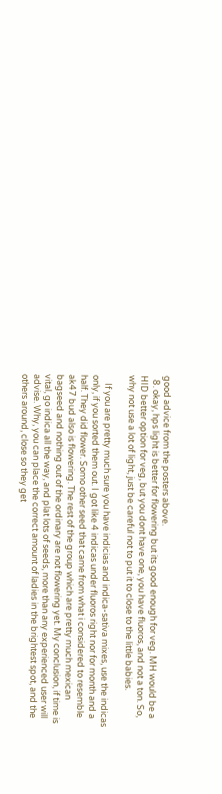good advice from the posters above.
  8. okay, hps light is better for flowering but its good enough for veg. MH would be a HID better option for veg, but you dont have one, you have fluoros, and not a ton. So, why not use a lot of light, just be careful not to put it to close to the little babies.

    If you are pretty much sure you have indicias and indica-sativa mixes, use the indicas only, if you sorted them out. I got like 4 indicas under fluoros right nor for month and a half. They did flower. Somo other seed that came from what i considered to resemble ak47 bud also is flowering. The rest of the group which are pretty much mexican bagseed and nothing out of the ordinary are not flowering yet. My conclusion, if time is vital, go indica all the way, and plat lots of seeds, more than any experienced user will advise. Why, you can place the correct amount of ladies in the brightest spot, and the others around, close so they get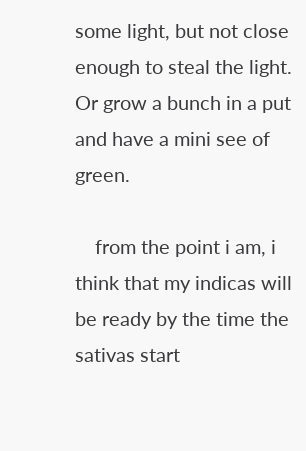some light, but not close enough to steal the light. Or grow a bunch in a put and have a mini see of green.

    from the point i am, i think that my indicas will be ready by the time the sativas start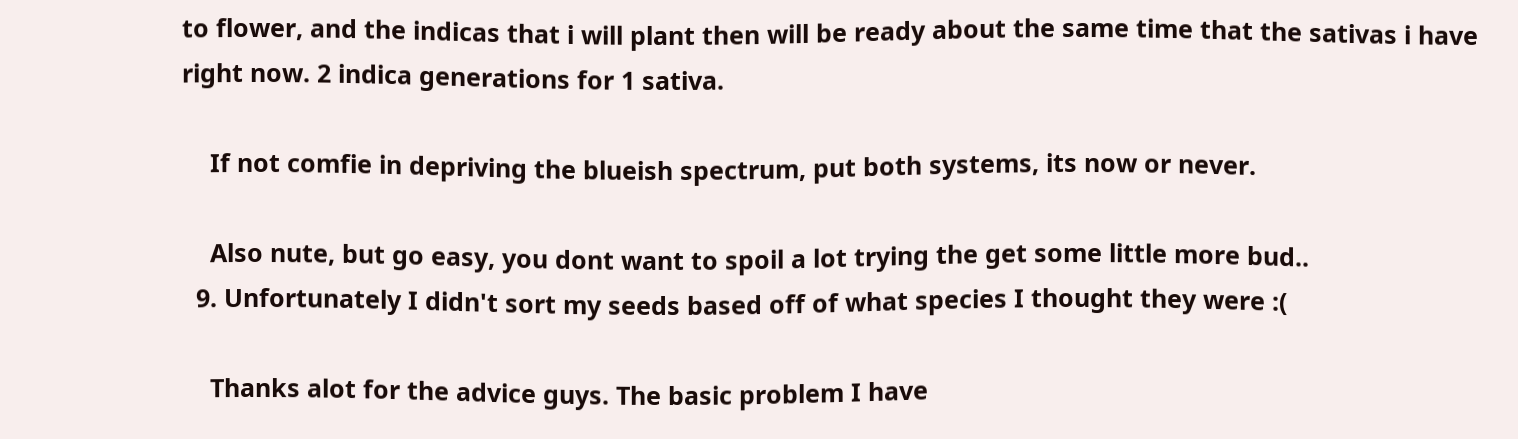to flower, and the indicas that i will plant then will be ready about the same time that the sativas i have right now. 2 indica generations for 1 sativa.

    If not comfie in depriving the blueish spectrum, put both systems, its now or never.

    Also nute, but go easy, you dont want to spoil a lot trying the get some little more bud..
  9. Unfortunately I didn't sort my seeds based off of what species I thought they were :(

    Thanks alot for the advice guys. The basic problem I have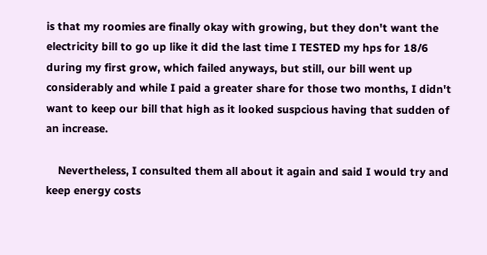is that my roomies are finally okay with growing, but they don't want the electricity bill to go up like it did the last time I TESTED my hps for 18/6 during my first grow, which failed anyways, but still, our bill went up considerably and while I paid a greater share for those two months, I didn't want to keep our bill that high as it looked suspcious having that sudden of an increase.

    Nevertheless, I consulted them all about it again and said I would try and keep energy costs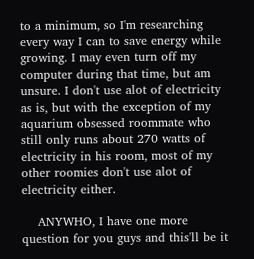to a minimum, so I'm researching every way I can to save energy while growing. I may even turn off my computer during that time, but am unsure. I don't use alot of electricity as is, but with the exception of my aquarium obsessed roommate who still only runs about 270 watts of electricity in his room, most of my other roomies don't use alot of electricity either.

    ANYWHO, I have one more question for you guys and this'll be it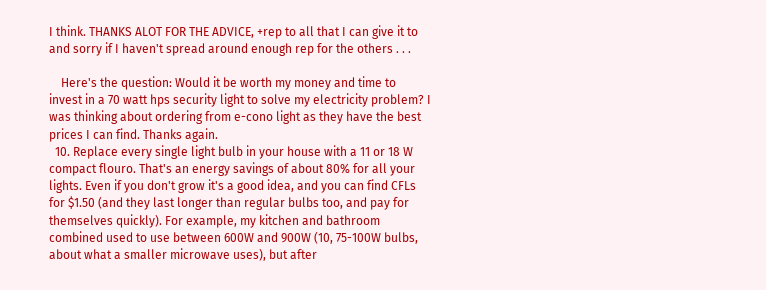I think. THANKS ALOT FOR THE ADVICE, +rep to all that I can give it to and sorry if I haven't spread around enough rep for the others . . .

    Here's the question: Would it be worth my money and time to invest in a 70 watt hps security light to solve my electricity problem? I was thinking about ordering from e-cono light as they have the best prices I can find. Thanks again.
  10. Replace every single light bulb in your house with a 11 or 18 W compact flouro. That's an energy savings of about 80% for all your lights. Even if you don't grow it's a good idea, and you can find CFLs for $1.50 (and they last longer than regular bulbs too, and pay for themselves quickly). For example, my kitchen and bathroom combined used to use between 600W and 900W (10, 75-100W bulbs, about what a smaller microwave uses), but after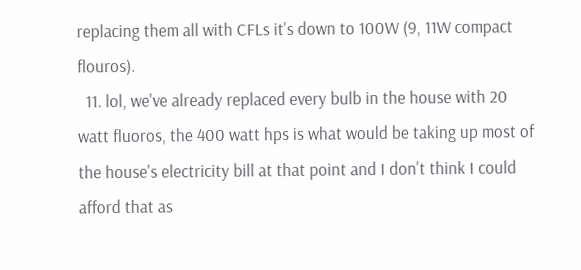replacing them all with CFLs it's down to 100W (9, 11W compact flouros).
  11. lol, we've already replaced every bulb in the house with 20 watt fluoros, the 400 watt hps is what would be taking up most of the house's electricity bill at that point and I don't think I could afford that as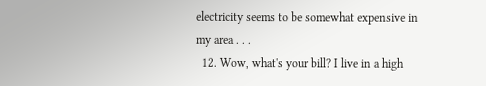electricity seems to be somewhat expensive in my area . . .
  12. Wow, what's your bill? I live in a high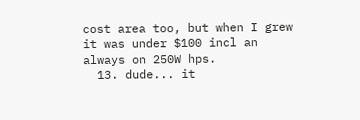cost area too, but when I grew it was under $100 incl an always on 250W hps.
  13. dude... it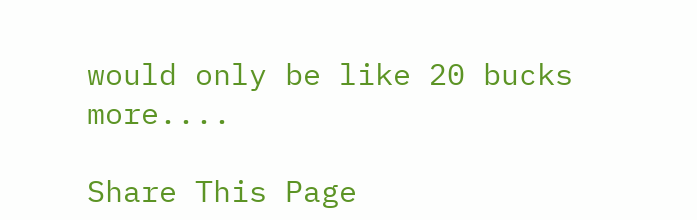would only be like 20 bucks more....

Share This Page